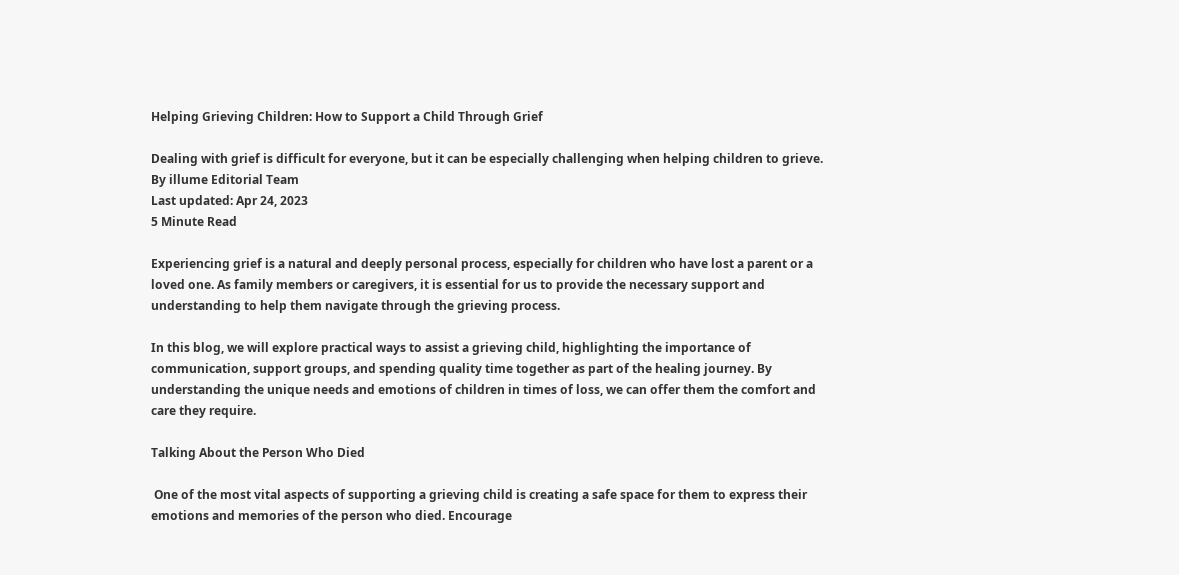Helping Grieving Children: How to Support a Child Through Grief

Dealing with grief is difficult for everyone, but it can be especially challenging when helping children to grieve.
By illume Editorial Team
Last updated: Apr 24, 2023
5 Minute Read

Experiencing grief is a natural and deeply personal process, especially for children who have lost a parent or a loved one. As family members or caregivers, it is essential for us to provide the necessary support and understanding to help them navigate through the grieving process.

In this blog, we will explore practical ways to assist a grieving child, highlighting the importance of communication, support groups, and spending quality time together as part of the healing journey. By understanding the unique needs and emotions of children in times of loss, we can offer them the comfort and care they require.

Talking About the Person Who Died

 One of the most vital aspects of supporting a grieving child is creating a safe space for them to express their emotions and memories of the person who died. Encourage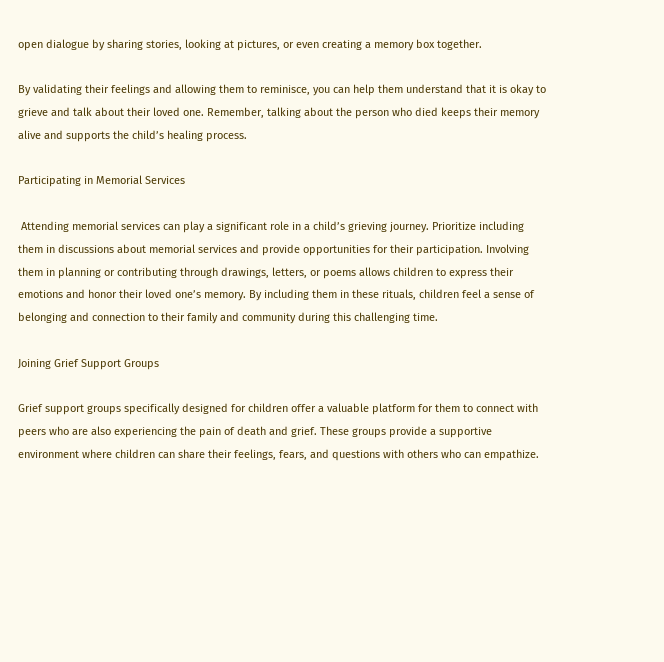open dialogue by sharing stories, looking at pictures, or even creating a memory box together.

By validating their feelings and allowing them to reminisce, you can help them understand that it is okay to grieve and talk about their loved one. Remember, talking about the person who died keeps their memory alive and supports the child’s healing process.

Participating in Memorial Services

 Attending memorial services can play a significant role in a child’s grieving journey. Prioritize including them in discussions about memorial services and provide opportunities for their participation. Involving them in planning or contributing through drawings, letters, or poems allows children to express their emotions and honor their loved one’s memory. By including them in these rituals, children feel a sense of belonging and connection to their family and community during this challenging time.

Joining Grief Support Groups

Grief support groups specifically designed for children offer a valuable platform for them to connect with peers who are also experiencing the pain of death and grief. These groups provide a supportive environment where children can share their feelings, fears, and questions with others who can empathize.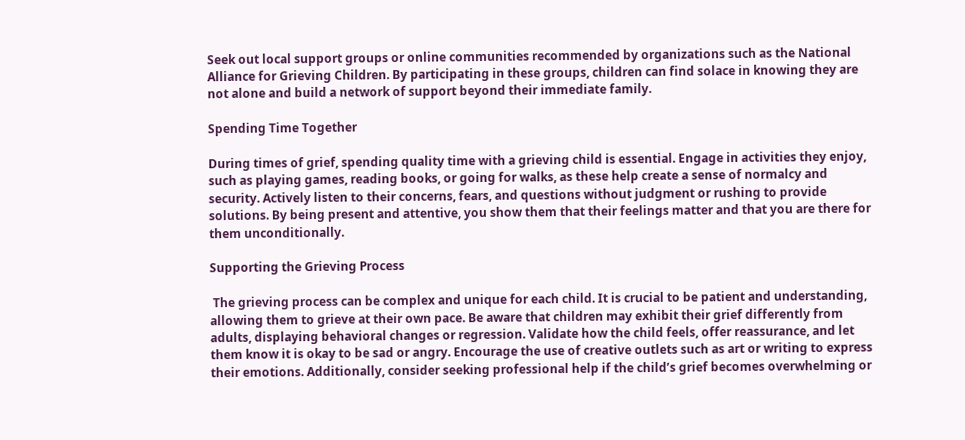Seek out local support groups or online communities recommended by organizations such as the National Alliance for Grieving Children. By participating in these groups, children can find solace in knowing they are not alone and build a network of support beyond their immediate family.

Spending Time Together

During times of grief, spending quality time with a grieving child is essential. Engage in activities they enjoy, such as playing games, reading books, or going for walks, as these help create a sense of normalcy and security. Actively listen to their concerns, fears, and questions without judgment or rushing to provide solutions. By being present and attentive, you show them that their feelings matter and that you are there for them unconditionally.

Supporting the Grieving Process

 The grieving process can be complex and unique for each child. It is crucial to be patient and understanding, allowing them to grieve at their own pace. Be aware that children may exhibit their grief differently from adults, displaying behavioral changes or regression. Validate how the child feels, offer reassurance, and let them know it is okay to be sad or angry. Encourage the use of creative outlets such as art or writing to express their emotions. Additionally, consider seeking professional help if the child’s grief becomes overwhelming or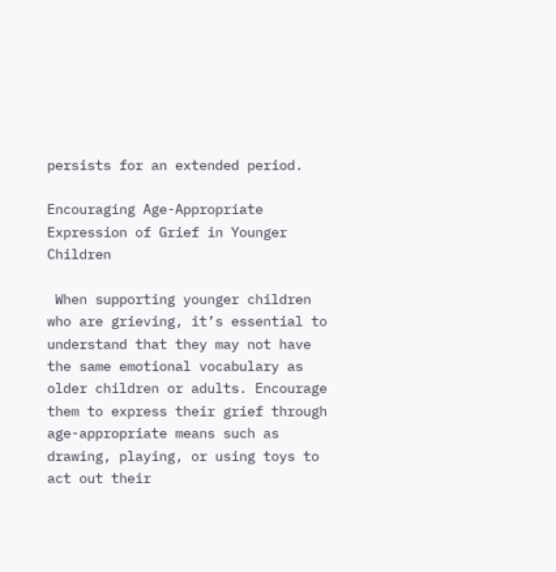persists for an extended period.

Encouraging Age-Appropriate Expression of Grief in Younger Children

 When supporting younger children who are grieving, it’s essential to understand that they may not have the same emotional vocabulary as older children or adults. Encourage them to express their grief through age-appropriate means such as drawing, playing, or using toys to act out their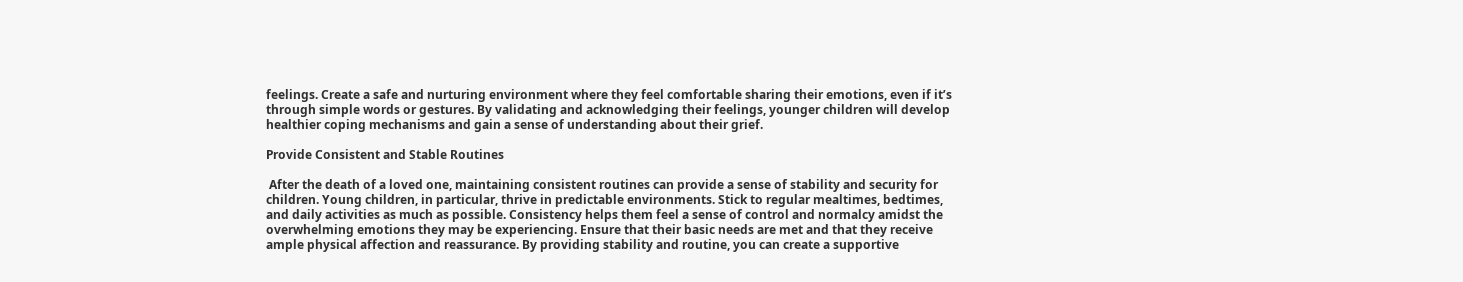feelings. Create a safe and nurturing environment where they feel comfortable sharing their emotions, even if it’s through simple words or gestures. By validating and acknowledging their feelings, younger children will develop healthier coping mechanisms and gain a sense of understanding about their grief.

Provide Consistent and Stable Routines

 After the death of a loved one, maintaining consistent routines can provide a sense of stability and security for children. Young children, in particular, thrive in predictable environments. Stick to regular mealtimes, bedtimes, and daily activities as much as possible. Consistency helps them feel a sense of control and normalcy amidst the overwhelming emotions they may be experiencing. Ensure that their basic needs are met and that they receive ample physical affection and reassurance. By providing stability and routine, you can create a supportive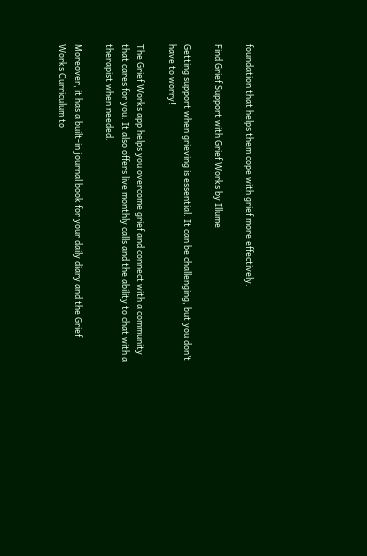foundation that helps them cope with grief more effectively.

Find Grief Support with Grief Works by Illume

Getting support when grieving is essential. It can be challenging, but you don’t have to worry!

The Grief Works app helps you overcome grief and connect with a community that cares for you. It also offers live monthly calls and the ability to chat with a therapist when needed.

Moreover, it has a built-in journal book for your daily diary and the Grief Works Curriculum to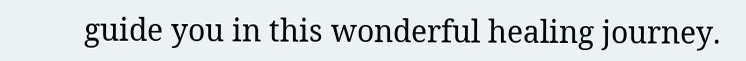guide you in this wonderful healing journey.